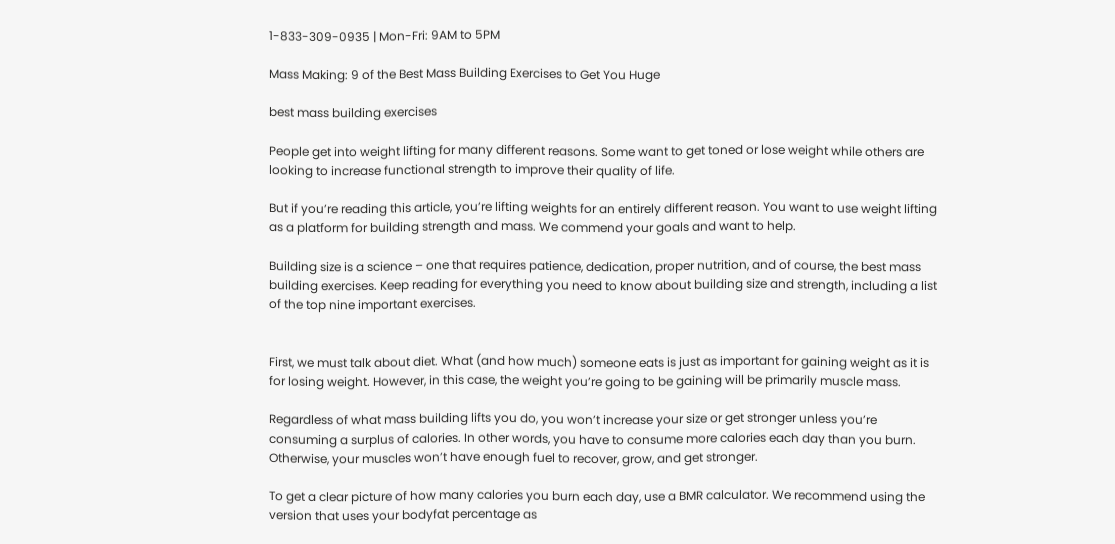1-833-309-0935 | Mon-Fri: 9AM to 5PM

Mass Making: 9 of the Best Mass Building Exercises to Get You Huge

best mass building exercises

People get into weight lifting for many different reasons. Some want to get toned or lose weight while others are looking to increase functional strength to improve their quality of life.

But if you’re reading this article, you’re lifting weights for an entirely different reason. You want to use weight lifting as a platform for building strength and mass. We commend your goals and want to help.

Building size is a science – one that requires patience, dedication, proper nutrition, and of course, the best mass building exercises. Keep reading for everything you need to know about building size and strength, including a list of the top nine important exercises.


First, we must talk about diet. What (and how much) someone eats is just as important for gaining weight as it is for losing weight. However, in this case, the weight you’re going to be gaining will be primarily muscle mass.

Regardless of what mass building lifts you do, you won’t increase your size or get stronger unless you’re consuming a surplus of calories. In other words, you have to consume more calories each day than you burn. Otherwise, your muscles won’t have enough fuel to recover, grow, and get stronger.

To get a clear picture of how many calories you burn each day, use a BMR calculator. We recommend using the version that uses your bodyfat percentage as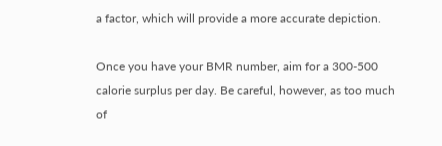a factor, which will provide a more accurate depiction.

Once you have your BMR number, aim for a 300-500 calorie surplus per day. Be careful, however, as too much of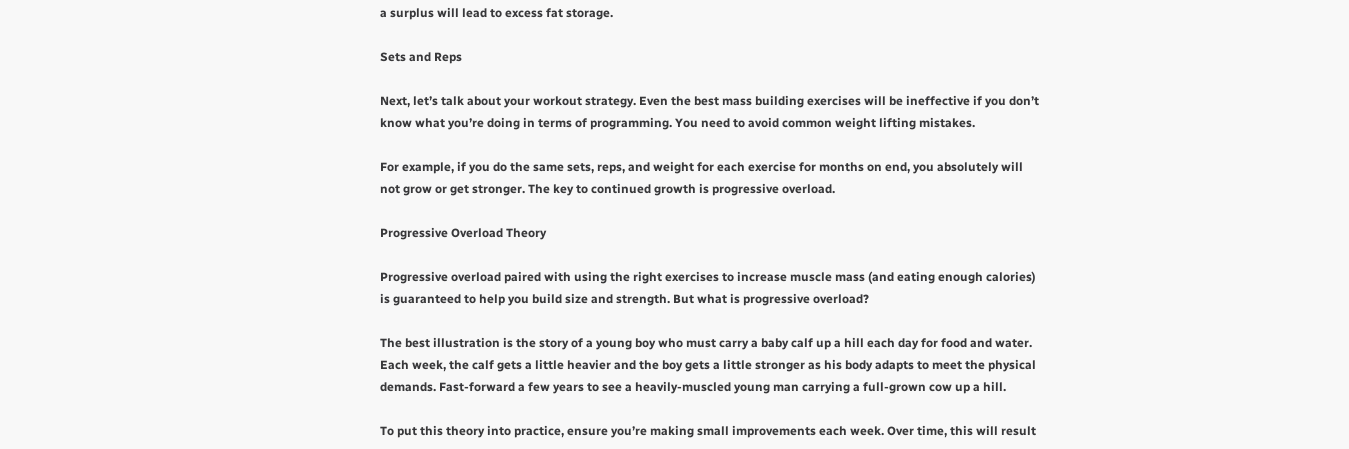a surplus will lead to excess fat storage.

Sets and Reps

Next, let’s talk about your workout strategy. Even the best mass building exercises will be ineffective if you don’t know what you’re doing in terms of programming. You need to avoid common weight lifting mistakes.

For example, if you do the same sets, reps, and weight for each exercise for months on end, you absolutely will not grow or get stronger. The key to continued growth is progressive overload.

Progressive Overload Theory

Progressive overload paired with using the right exercises to increase muscle mass (and eating enough calories) is guaranteed to help you build size and strength. But what is progressive overload?

The best illustration is the story of a young boy who must carry a baby calf up a hill each day for food and water. Each week, the calf gets a little heavier and the boy gets a little stronger as his body adapts to meet the physical demands. Fast-forward a few years to see a heavily-muscled young man carrying a full-grown cow up a hill.

To put this theory into practice, ensure you’re making small improvements each week. Over time, this will result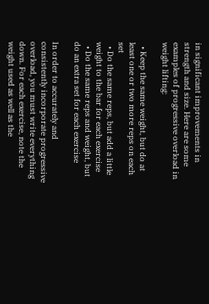in significant improvements in strength and size. Here are some examples of progressive overload in weight lifting:

  • Keep the same weight, but do at least one or two more reps on each set
  • Do the same reps, but add a little weight to the bar for each exercise
  • Do the same reps and weight, but do an extra set for each exercise

In order to accurately and consistently incorporate progressive overload, you must write everything down. For each exercise, note the weight used as well as the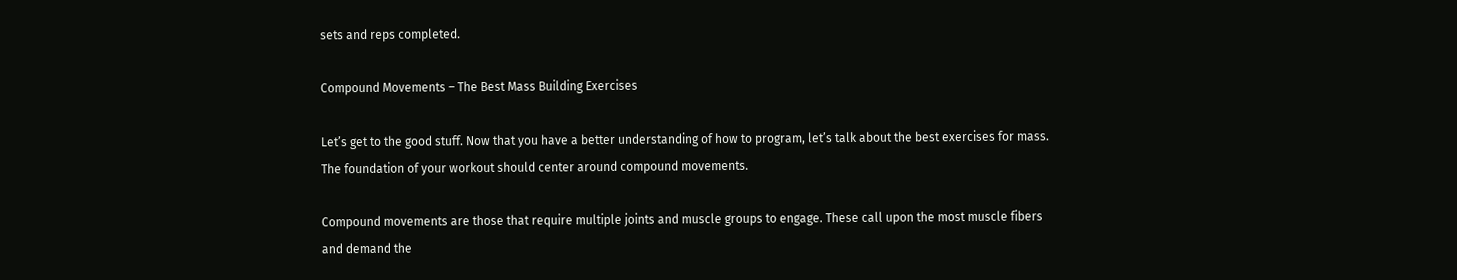sets and reps completed.

Compound Movements – The Best Mass Building Exercises

Let’s get to the good stuff. Now that you have a better understanding of how to program, let’s talk about the best exercises for mass. The foundation of your workout should center around compound movements.

Compound movements are those that require multiple joints and muscle groups to engage. These call upon the most muscle fibers and demand the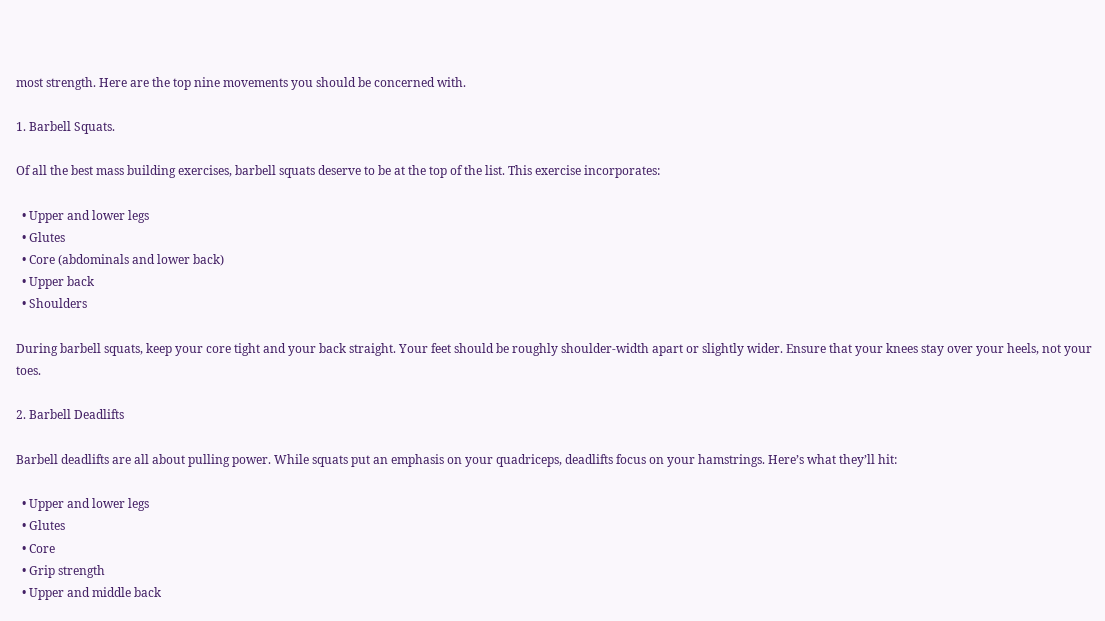most strength. Here are the top nine movements you should be concerned with.

1. Barbell Squats.

Of all the best mass building exercises, barbell squats deserve to be at the top of the list. This exercise incorporates:

  • Upper and lower legs
  • Glutes
  • Core (abdominals and lower back)
  • Upper back
  • Shoulders

During barbell squats, keep your core tight and your back straight. Your feet should be roughly shoulder-width apart or slightly wider. Ensure that your knees stay over your heels, not your toes.

2. Barbell Deadlifts

Barbell deadlifts are all about pulling power. While squats put an emphasis on your quadriceps, deadlifts focus on your hamstrings. Here’s what they’ll hit:

  • Upper and lower legs
  • Glutes
  • Core
  • Grip strength
  • Upper and middle back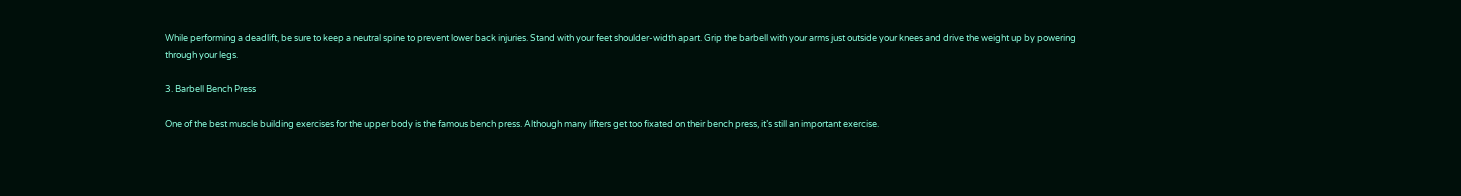While performing a deadlift, be sure to keep a neutral spine to prevent lower back injuries. Stand with your feet shoulder-width apart. Grip the barbell with your arms just outside your knees and drive the weight up by powering through your legs.

3. Barbell Bench Press

One of the best muscle building exercises for the upper body is the famous bench press. Although many lifters get too fixated on their bench press, it’s still an important exercise.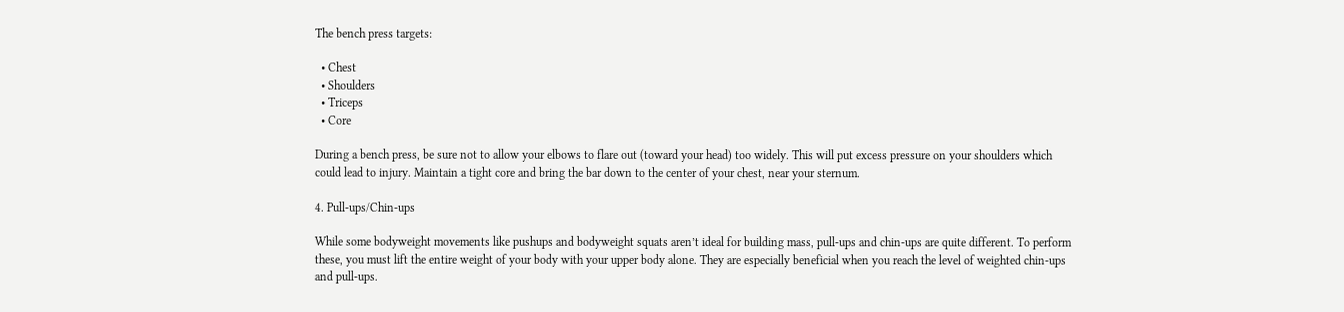The bench press targets:

  • Chest
  • Shoulders
  • Triceps
  • Core

During a bench press, be sure not to allow your elbows to flare out (toward your head) too widely. This will put excess pressure on your shoulders which could lead to injury. Maintain a tight core and bring the bar down to the center of your chest, near your sternum.

4. Pull-ups/Chin-ups

While some bodyweight movements like pushups and bodyweight squats aren’t ideal for building mass, pull-ups and chin-ups are quite different. To perform these, you must lift the entire weight of your body with your upper body alone. They are especially beneficial when you reach the level of weighted chin-ups and pull-ups.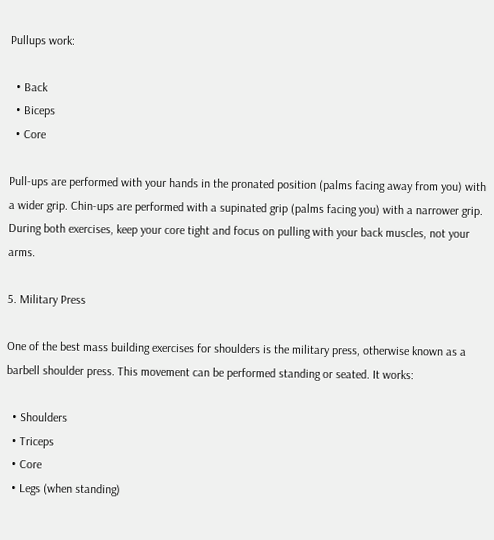Pullups work:

  • Back
  • Biceps
  • Core

Pull-ups are performed with your hands in the pronated position (palms facing away from you) with a wider grip. Chin-ups are performed with a supinated grip (palms facing you) with a narrower grip. During both exercises, keep your core tight and focus on pulling with your back muscles, not your arms.

5. Military Press

One of the best mass building exercises for shoulders is the military press, otherwise known as a barbell shoulder press. This movement can be performed standing or seated. It works:

  • Shoulders
  • Triceps
  • Core
  • Legs (when standing)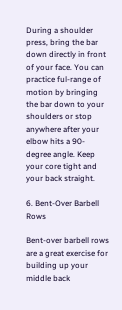During a shoulder press, bring the bar down directly in front of your face. You can practice ful-range of motion by bringing the bar down to your shoulders or stop anywhere after your elbow hits a 90-degree angle. Keep your core tight and your back straight.

6. Bent-Over Barbell Rows

Bent-over barbell rows are a great exercise for building up your middle back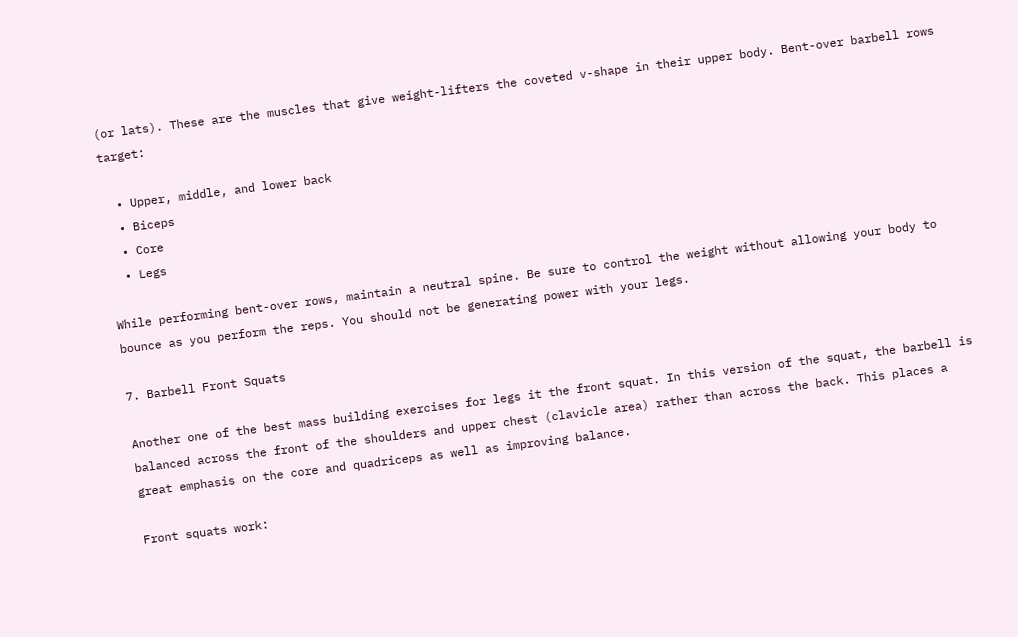(or lats). These are the muscles that give weight-lifters the coveted v-shape in their upper body. Bent-over barbell rows target:

  • Upper, middle, and lower back
  • Biceps
  • Core
  • Legs

While performing bent-over rows, maintain a neutral spine. Be sure to control the weight without allowing your body to bounce as you perform the reps. You should not be generating power with your legs.

7. Barbell Front Squats

Another one of the best mass building exercises for legs it the front squat. In this version of the squat, the barbell is balanced across the front of the shoulders and upper chest (clavicle area) rather than across the back. This places a great emphasis on the core and quadriceps as well as improving balance.

Front squats work: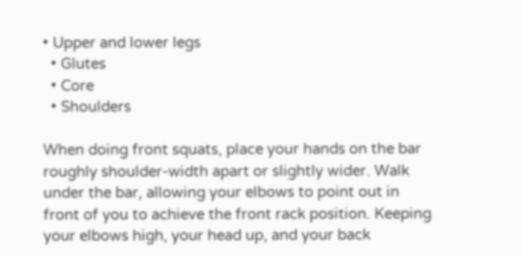• Upper and lower legs
  • Glutes
  • Core
  • Shoulders

When doing front squats, place your hands on the bar roughly shoulder-width apart or slightly wider. Walk under the bar, allowing your elbows to point out in front of you to achieve the front rack position. Keeping your elbows high, your head up, and your back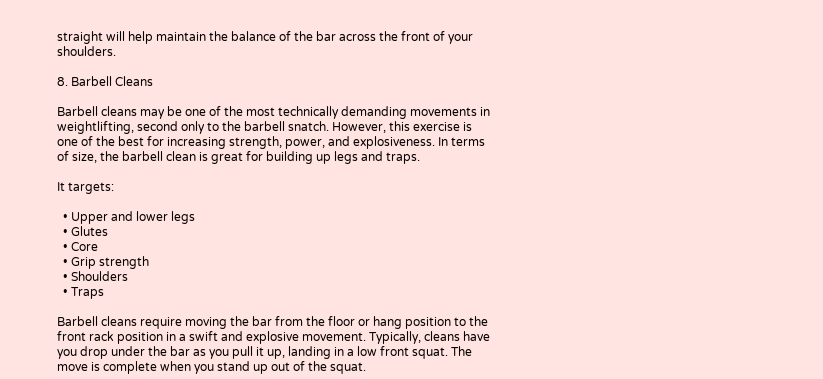straight will help maintain the balance of the bar across the front of your shoulders.

8. Barbell Cleans

Barbell cleans may be one of the most technically demanding movements in weightlifting, second only to the barbell snatch. However, this exercise is one of the best for increasing strength, power, and explosiveness. In terms of size, the barbell clean is great for building up legs and traps.

It targets:

  • Upper and lower legs
  • Glutes
  • Core
  • Grip strength
  • Shoulders
  • Traps

Barbell cleans require moving the bar from the floor or hang position to the front rack position in a swift and explosive movement. Typically, cleans have you drop under the bar as you pull it up, landing in a low front squat. The move is complete when you stand up out of the squat.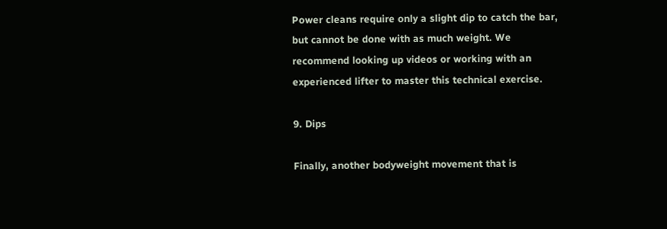Power cleans require only a slight dip to catch the bar, but cannot be done with as much weight. We recommend looking up videos or working with an experienced lifter to master this technical exercise.

9. Dips

Finally, another bodyweight movement that is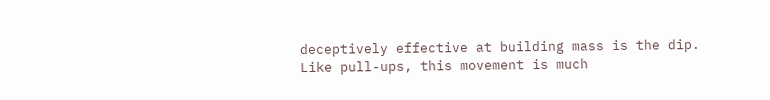deceptively effective at building mass is the dip. Like pull-ups, this movement is much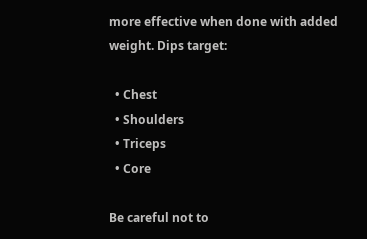more effective when done with added weight. Dips target:

  • Chest
  • Shoulders
  • Triceps
  • Core

Be careful not to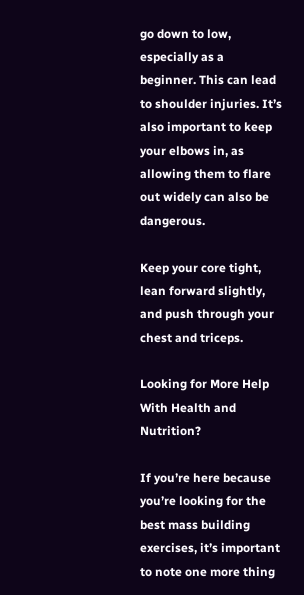go down to low, especially as a beginner. This can lead to shoulder injuries. It’s also important to keep your elbows in, as allowing them to flare out widely can also be dangerous.

Keep your core tight, lean forward slightly, and push through your chest and triceps.

Looking for More Help With Health and Nutrition?

If you’re here because you’re looking for the best mass building exercises, it’s important to note one more thing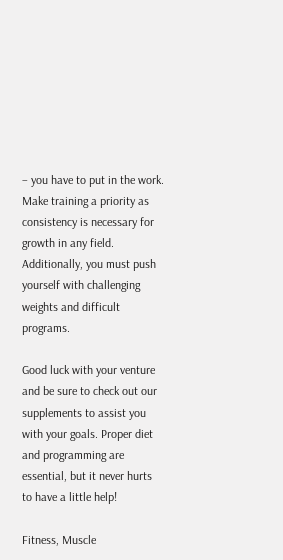– you have to put in the work. Make training a priority as consistency is necessary for growth in any field. Additionally, you must push yourself with challenging weights and difficult programs.

Good luck with your venture and be sure to check out our supplements to assist you with your goals. Proper diet and programming are essential, but it never hurts to have a little help!

Fitness, Muscle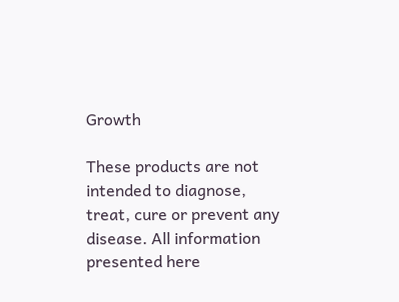Growth

These products are not intended to diagnose, treat, cure or prevent any disease. All information presented here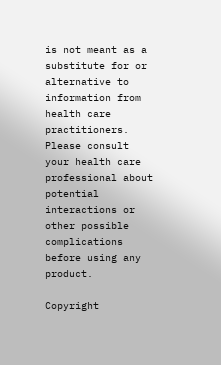is not meant as a substitute for or alternative to information from health care practitioners. Please consult your health care professional about potential interactions or other possible complications before using any product.

Copyright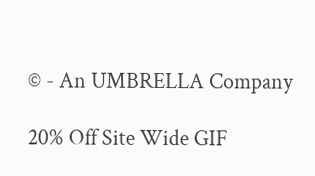© - An UMBRELLA Company

20% Off Site Wide GIF